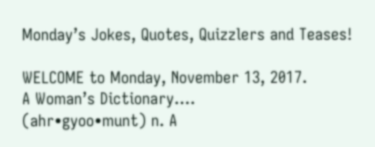Monday’s Jokes, Quotes, Quizzlers and Teases!

WELCOME to Monday, November 13, 2017.
A Woman’s Dictionary….
(ahr•gyoo•munt) n. A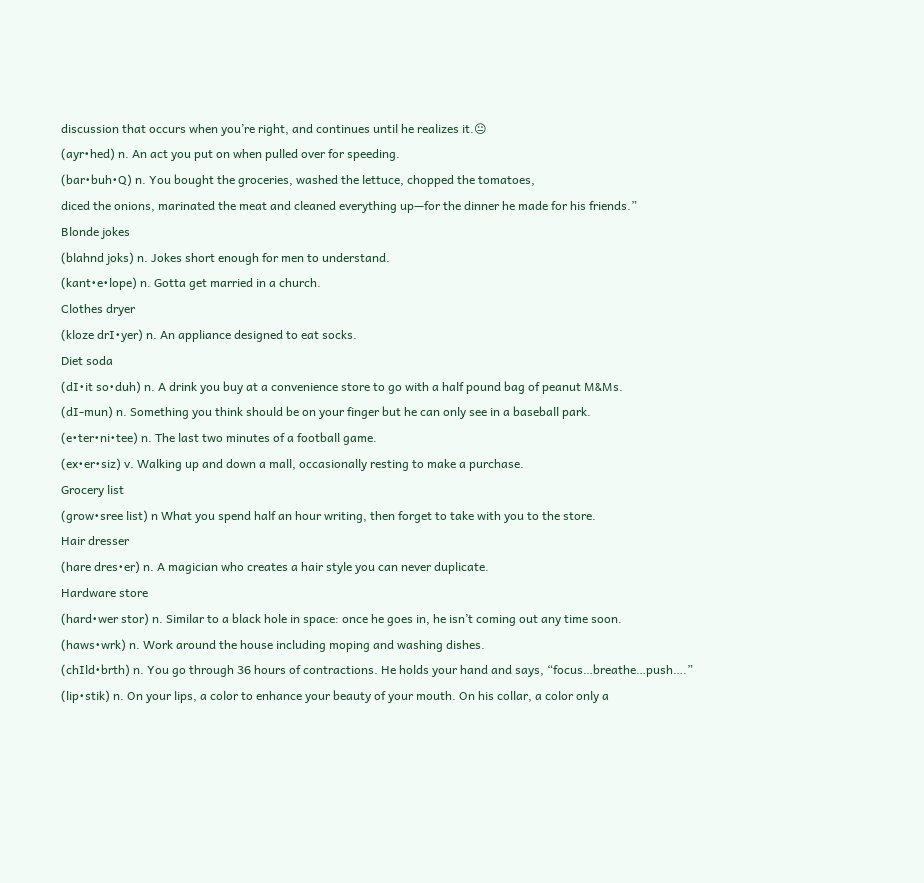discussion that occurs when you’re right, and continues until he realizes it.😐
(ayr•hed) n. An act you put on when pulled over for speeding.
(bar•buh•Q) n. You bought the groceries, washed the lettuce, chopped the tomatoes,
diced the onions, marinated the meat and cleaned everything up—for the dinner he made for his friends.”
Blonde jokes
(blahnd joks) n. Jokes short enough for men to understand.
(kant•e•lope) n. Gotta get married in a church.
Clothes dryer
(kloze drI•yer) n. An appliance designed to eat socks.
Diet soda
(dI•it so•duh) n. A drink you buy at a convenience store to go with a half pound bag of peanut M&Ms.
(dI-mun) n. Something you think should be on your finger but he can only see in a baseball park.
(e•ter•ni•tee) n. The last two minutes of a football game.
(ex•er•siz) v. Walking up and down a mall, occasionally resting to make a purchase.
Grocery list
(grow•sree list) n What you spend half an hour writing, then forget to take with you to the store.
Hair dresser
(hare dres•er) n. A magician who creates a hair style you can never duplicate.
Hardware store
(hard•wer stor) n. Similar to a black hole in space: once he goes in, he isn’t coming out any time soon.
(haws•wrk) n. Work around the house including moping and washing dishes.
(chIld•brth) n. You go through 36 hours of contractions. He holds your hand and says, “focus…breathe…push….”
(lip•stik) n. On your lips, a color to enhance your beauty of your mouth. On his collar, a color only a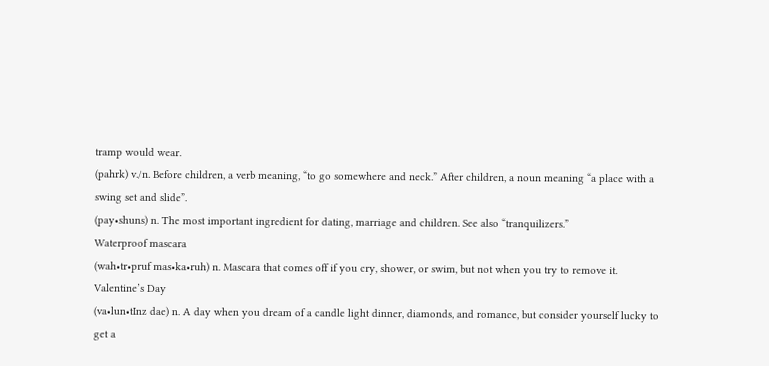tramp would wear.
(pahrk) v./n. Before children, a verb meaning, “to go somewhere and neck.” After children, a noun meaning “a place with a swing set and slide”.
(pay•shuns) n. The most important ingredient for dating, marriage and children. See also “tranquilizers.”
Waterproof mascara
(wah•tr•pruf mas•ka•ruh) n. Mascara that comes off if you cry, shower, or swim, but not when you try to remove it.
Valentine’s Day
(va•lun•tInz dae) n. A day when you dream of a candle light dinner, diamonds, and romance, but consider yourself lucky to get a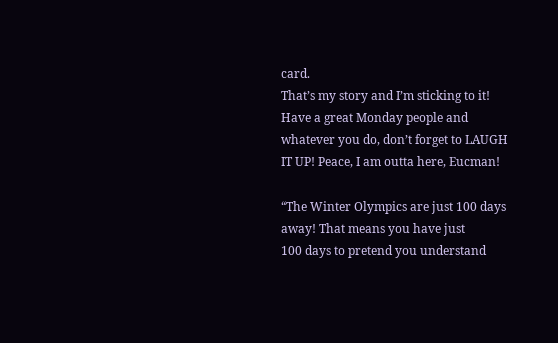card.
That’s my story and I’m sticking to it! Have a great Monday people and whatever you do, don’t forget to LAUGH IT UP! Peace, I am outta here, Eucman!

“The Winter Olympics are just 100 days away! That means you have just
100 days to pretend you understand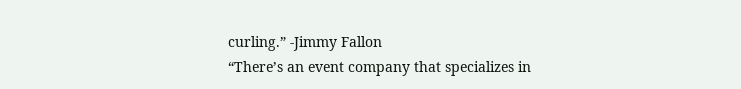curling.” -Jimmy Fallon
“There’s an event company that specializes in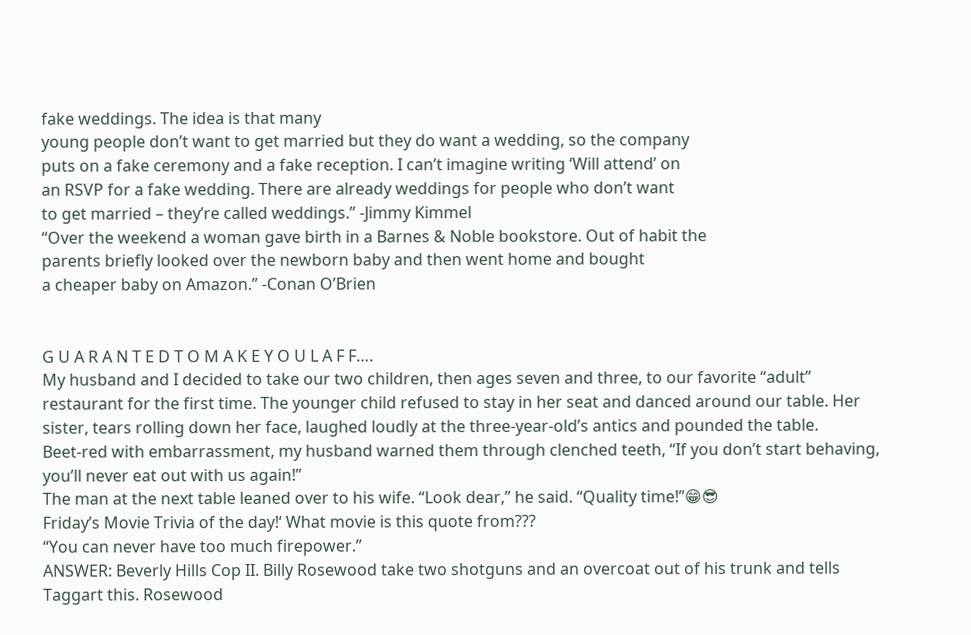fake weddings. The idea is that many
young people don’t want to get married but they do want a wedding, so the company
puts on a fake ceremony and a fake reception. I can’t imagine writing ‘Will attend’ on
an RSVP for a fake wedding. There are already weddings for people who don’t want
to get married – they’re called weddings.” -Jimmy Kimmel
“Over the weekend a woman gave birth in a Barnes & Noble bookstore. Out of habit the
parents briefly looked over the newborn baby and then went home and bought
a cheaper baby on Amazon.” -Conan O’Brien


G U A R A N T E D T O M A K E Y O U L A F F….
My husband and I decided to take our two children, then ages seven and three, to our favorite “adult” restaurant for the first time. The younger child refused to stay in her seat and danced around our table. Her sister, tears rolling down her face, laughed loudly at the three-year-old’s antics and pounded the table.
Beet-red with embarrassment, my husband warned them through clenched teeth, “If you don’t start behaving, you’ll never eat out with us again!”
The man at the next table leaned over to his wife. “Look dear,” he said. “Quality time!”😁😎
Friday’s Movie Trivia of the day!‘ What movie is this quote from???
“You can never have too much firepower.”
ANSWER: Beverly Hills Cop II. Billy Rosewood take two shotguns and an overcoat out of his trunk and tells Taggart this. Rosewood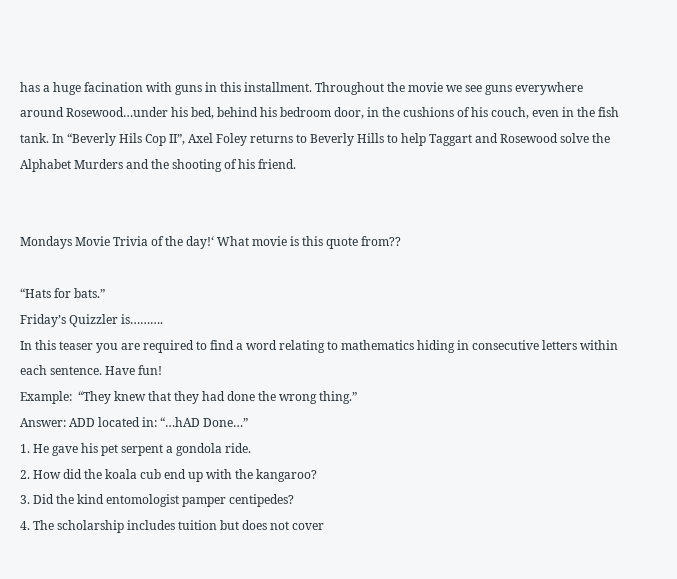has a huge facination with guns in this installment. Throughout the movie we see guns everywhere around Rosewood…under his bed, behind his bedroom door, in the cushions of his couch, even in the fish tank. In “Beverly Hils Cop II”, Axel Foley returns to Beverly Hills to help Taggart and Rosewood solve the Alphabet Murders and the shooting of his friend.


Mondays Movie Trivia of the day!‘ What movie is this quote from??

“Hats for bats.”
Friday’s Quizzler is……….
In this teaser you are required to find a word relating to mathematics hiding in consecutive letters within each sentence. Have fun!
Example:  “They knew that they had done the wrong thing.”
Answer: ADD located in: “…hAD Done…”
1. He gave his pet serpent a gondola ride.
2. How did the koala cub end up with the kangaroo?
3. Did the kind entomologist pamper centipedes?
4. The scholarship includes tuition but does not cover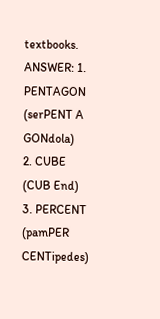textbooks.
ANSWER: 1. PENTAGON (serPENT A GONdola)   2. CUBE (CUB End)   3. PERCENT (pamPER CENTipedes)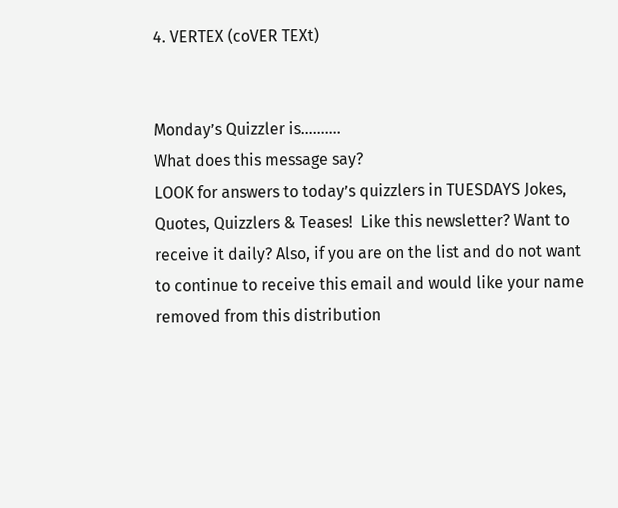4. VERTEX (coVER TEXt)


Monday’s Quizzler is……….
What does this message say?
LOOK for answers to today’s quizzlers in TUESDAYS Jokes, Quotes, Quizzlers & Teases!  Like this newsletter? Want to receive it daily? Also, if you are on the list and do not want to continue to receive this email and would like your name removed from this distribution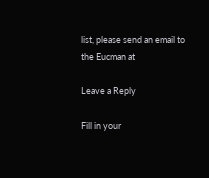list, please send an email to the Eucman at

Leave a Reply

Fill in your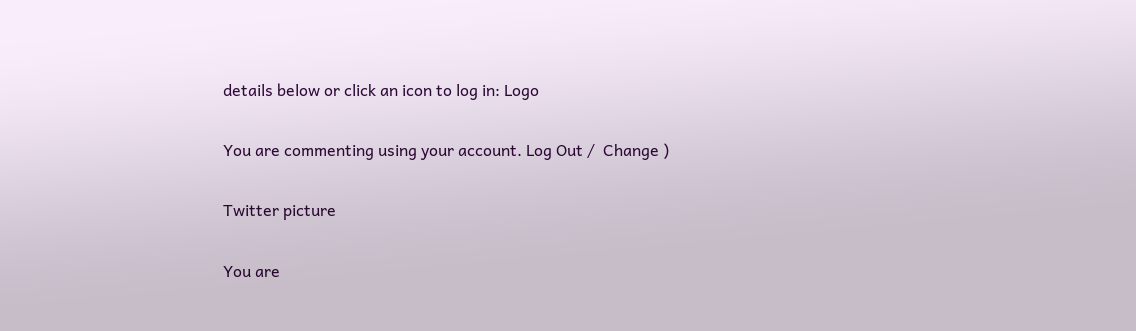details below or click an icon to log in: Logo

You are commenting using your account. Log Out /  Change )

Twitter picture

You are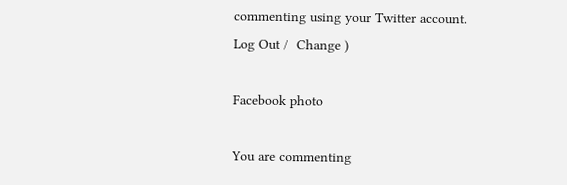commenting using your Twitter account. Log Out /  Change )

Facebook photo

You are commenting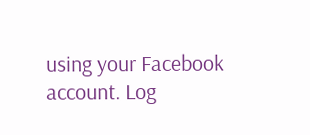using your Facebook account. Log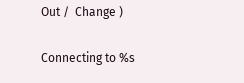Out /  Change )

Connecting to %s